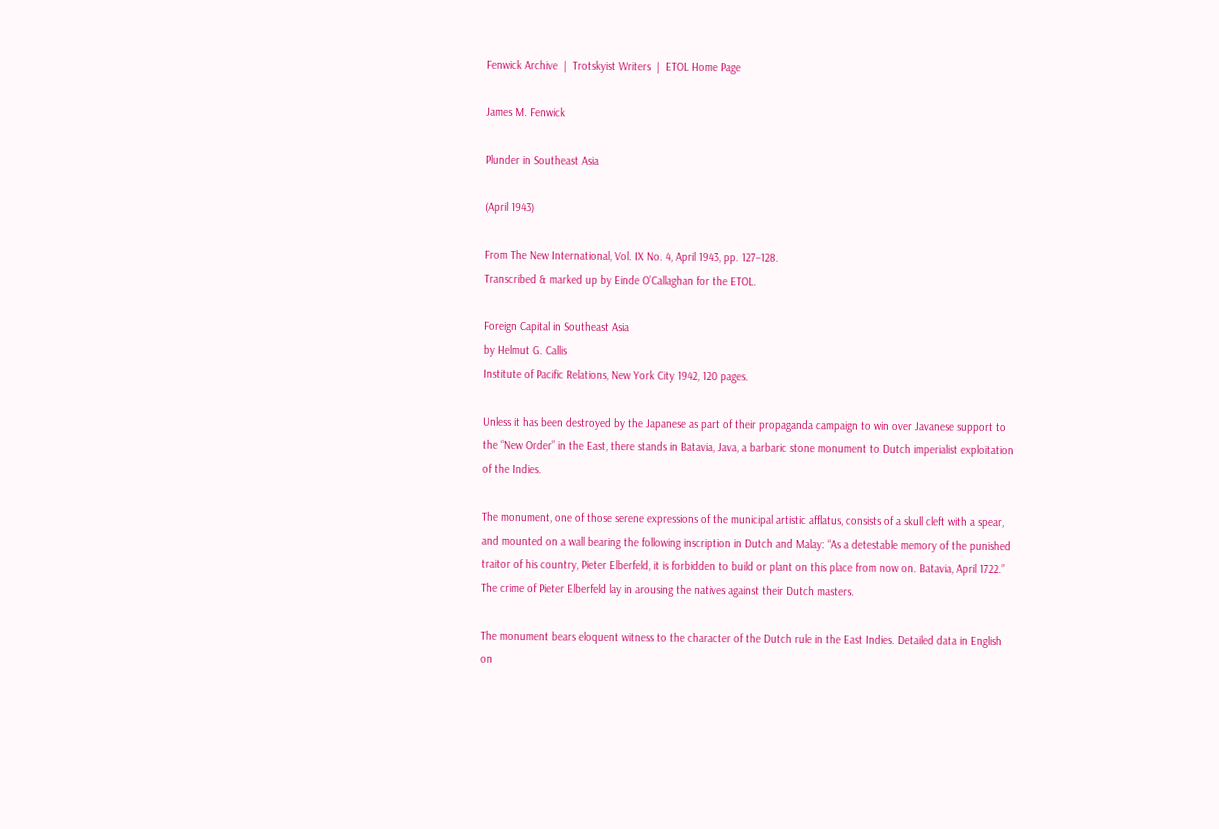Fenwick Archive  |  Trotskyist Writers  |  ETOL Home Page

James M. Fenwick

Plunder in Southeast Asia

(April 1943)

From The New International, Vol. IX No. 4, April 1943, pp. 127–128.
Transcribed & marked up by Einde O’Callaghan for the ETOL.

Foreign Capital in Southeast Asia
by Helmut G. Callis
Institute of Pacific Relations, New York City 1942, 120 pages.

Unless it has been destroyed by the Japanese as part of their propaganda campaign to win over Javanese support to the “New Order” in the East, there stands in Batavia, Java, a barbaric stone monument to Dutch imperialist exploitation of the Indies.

The monument, one of those serene expressions of the municipal artistic afflatus, consists of a skull cleft with a spear, and mounted on a wall bearing the following inscription in Dutch and Malay: “As a detestable memory of the punished traitor of his country, Pieter Elberfeld, it is forbidden to build or plant on this place from now on. Batavia, April 1722.” The crime of Pieter Elberfeld lay in arousing the natives against their Dutch masters.

The monument bears eloquent witness to the character of the Dutch rule in the East Indies. Detailed data in English on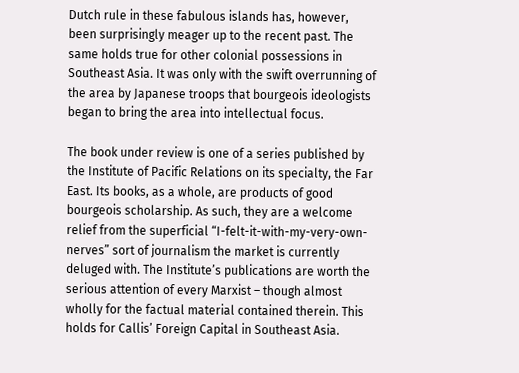Dutch rule in these fabulous islands has, however, been surprisingly meager up to the recent past. The same holds true for other colonial possessions in Southeast Asia. It was only with the swift overrunning of the area by Japanese troops that bourgeois ideologists began to bring the area into intellectual focus.

The book under review is one of a series published by the Institute of Pacific Relations on its specialty, the Far East. Its books, as a whole, are products of good bourgeois scholarship. As such, they are a welcome relief from the superficial “I-felt-it-with-my-very-own-nerves” sort of journalism the market is currently deluged with. The Institute’s publications are worth the serious attention of every Marxist – though almost wholly for the factual material contained therein. This holds for Callis’ Foreign Capital in Southeast Asia.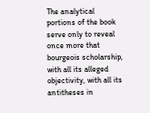The analytical portions of the book serve only to reveal once more that bourgeois scholarship, with all its alleged objectivity, with all its antitheses in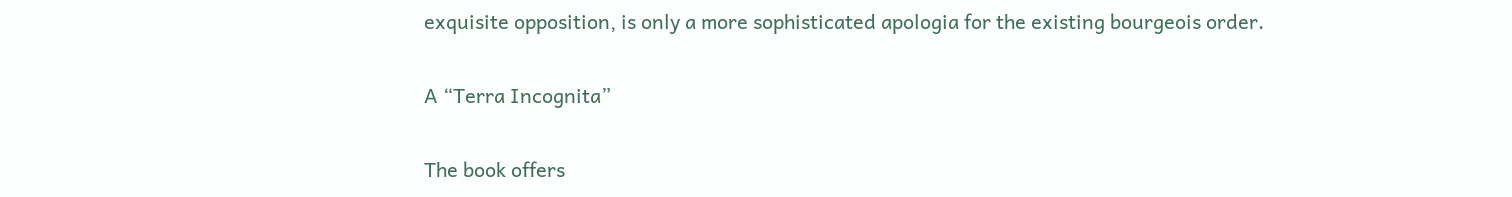exquisite opposition, is only a more sophisticated apologia for the existing bourgeois order.

A “Terra Incognita”

The book offers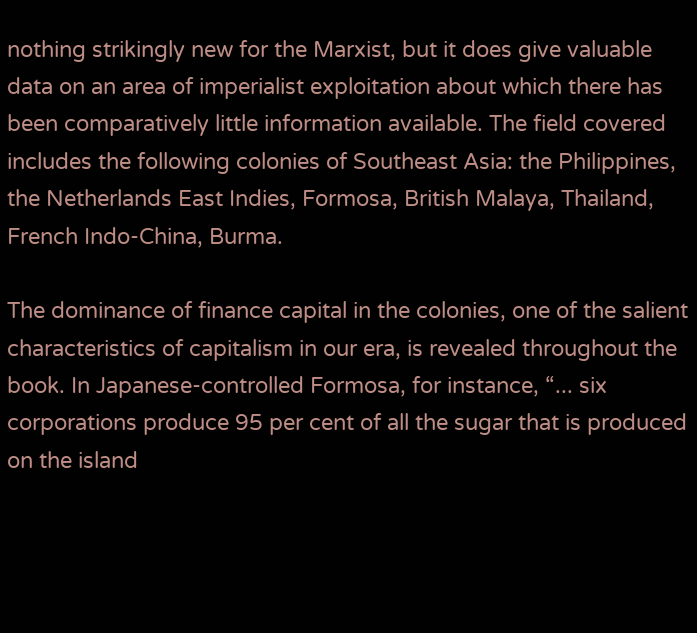nothing strikingly new for the Marxist, but it does give valuable data on an area of imperialist exploitation about which there has been comparatively little information available. The field covered includes the following colonies of Southeast Asia: the Philippines, the Netherlands East Indies, Formosa, British Malaya, Thailand, French Indo-China, Burma.

The dominance of finance capital in the colonies, one of the salient characteristics of capitalism in our era, is revealed throughout the book. In Japanese-controlled Formosa, for instance, “... six corporations produce 95 per cent of all the sugar that is produced on the island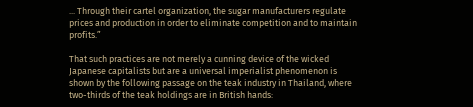... Through their cartel organization, the sugar manufacturers regulate prices and production in order to eliminate competition and to maintain profits.”

That such practices are not merely a cunning device of the wicked Japanese capitalists but are a universal imperialist phenomenon is shown by the following passage on the teak industry in Thailand, where two-thirds of the teak holdings are in British hands: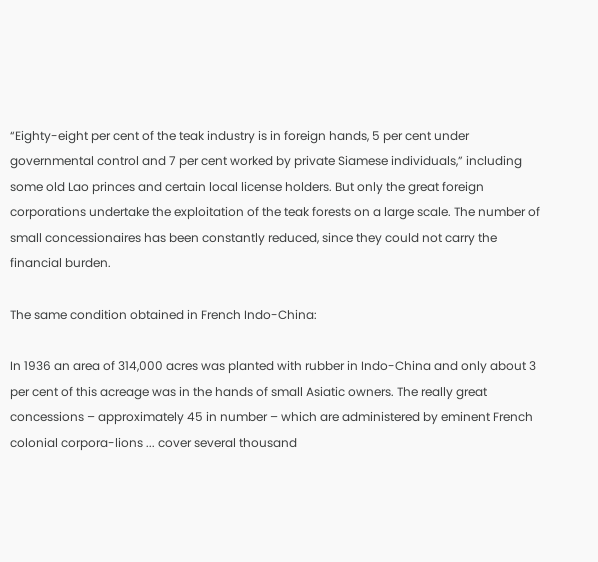“Eighty-eight per cent of the teak industry is in foreign hands, 5 per cent under governmental control and 7 per cent worked by private Siamese individuals,” including some old Lao princes and certain local license holders. But only the great foreign corporations undertake the exploitation of the teak forests on a large scale. The number of small concessionaires has been constantly reduced, since they could not carry the financial burden.

The same condition obtained in French Indo-China:

In 1936 an area of 314,000 acres was planted with rubber in Indo-China and only about 3 per cent of this acreage was in the hands of small Asiatic owners. The really great concessions – approximately 45 in number – which are administered by eminent French colonial corpora-lions ... cover several thousand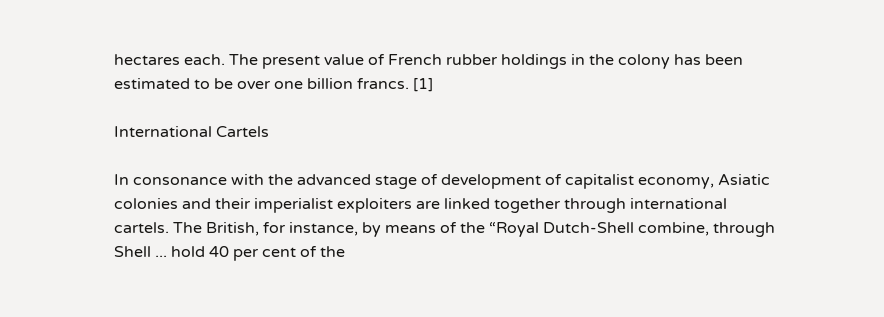hectares each. The present value of French rubber holdings in the colony has been estimated to be over one billion francs. [1]

International Cartels

In consonance with the advanced stage of development of capitalist economy, Asiatic colonies and their imperialist exploiters are linked together through international cartels. The British, for instance, by means of the “Royal Dutch-Shell combine, through Shell ... hold 40 per cent of the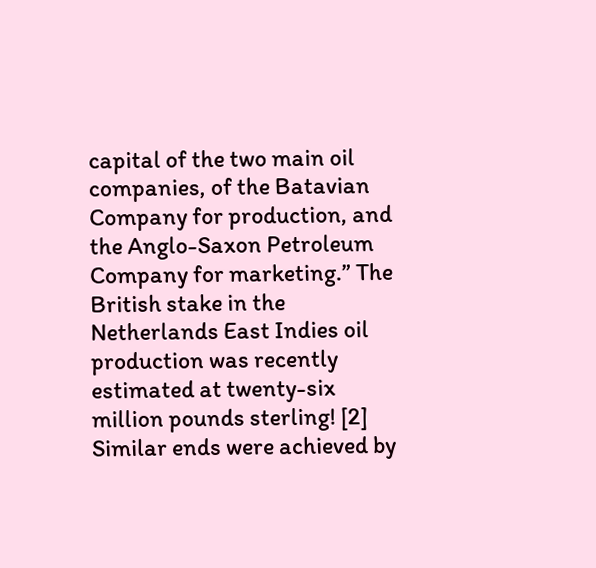capital of the two main oil companies, of the Batavian Company for production, and the Anglo-Saxon Petroleum Company for marketing.” The British stake in the Netherlands East Indies oil production was recently estimated at twenty-six million pounds sterling! [2] Similar ends were achieved by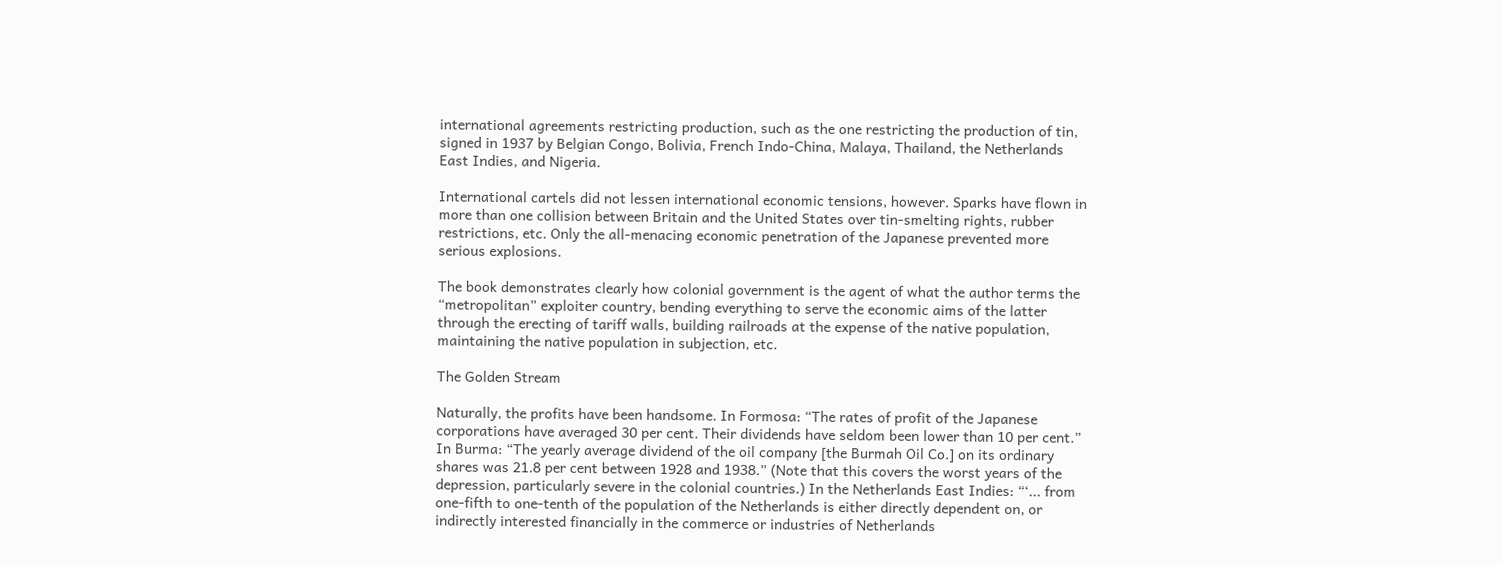international agreements restricting production, such as the one restricting the production of tin, signed in 1937 by Belgian Congo, Bolivia, French Indo-China, Malaya, Thailand, the Netherlands East Indies, and Nigeria.

International cartels did not lessen international economic tensions, however. Sparks have flown in more than one collision between Britain and the United States over tin-smelting rights, rubber restrictions, etc. Only the all-menacing economic penetration of the Japanese prevented more serious explosions.

The book demonstrates clearly how colonial government is the agent of what the author terms the “metropolitan” exploiter country, bending everything to serve the economic aims of the latter through the erecting of tariff walls, building railroads at the expense of the native population, maintaining the native population in subjection, etc.

The Golden Stream

Naturally, the profits have been handsome. In Formosa: “The rates of profit of the Japanese corporations have averaged 30 per cent. Their dividends have seldom been lower than 10 per cent.” In Burma: “The yearly average dividend of the oil company [the Burmah Oil Co.] on its ordinary shares was 21.8 per cent between 1928 and 1938.” (Note that this covers the worst years of the depression, particularly severe in the colonial countries.) In the Netherlands East Indies: “‘... from one-fifth to one-tenth of the population of the Netherlands is either directly dependent on, or indirectly interested financially in the commerce or industries of Netherlands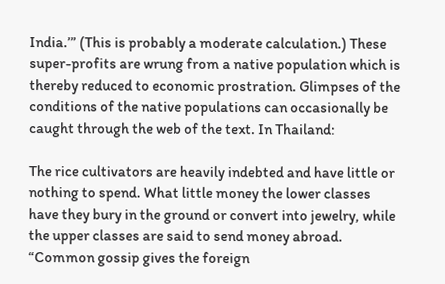India.’” (This is probably a moderate calculation.) These super-profits are wrung from a native population which is thereby reduced to economic prostration. Glimpses of the conditions of the native populations can occasionally be caught through the web of the text. In Thailand:

The rice cultivators are heavily indebted and have little or nothing to spend. What little money the lower classes have they bury in the ground or convert into jewelry, while the upper classes are said to send money abroad. “Common gossip gives the foreign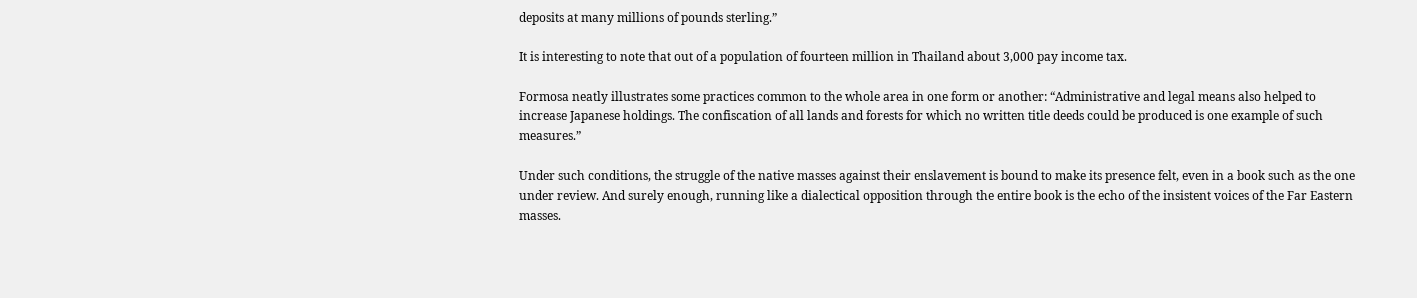deposits at many millions of pounds sterling.”

It is interesting to note that out of a population of fourteen million in Thailand about 3,000 pay income tax.

Formosa neatly illustrates some practices common to the whole area in one form or another: “Administrative and legal means also helped to increase Japanese holdings. The confiscation of all lands and forests for which no written title deeds could be produced is one example of such measures.”

Under such conditions, the struggle of the native masses against their enslavement is bound to make its presence felt, even in a book such as the one under review. And surely enough, running like a dialectical opposition through the entire book is the echo of the insistent voices of the Far Eastern masses.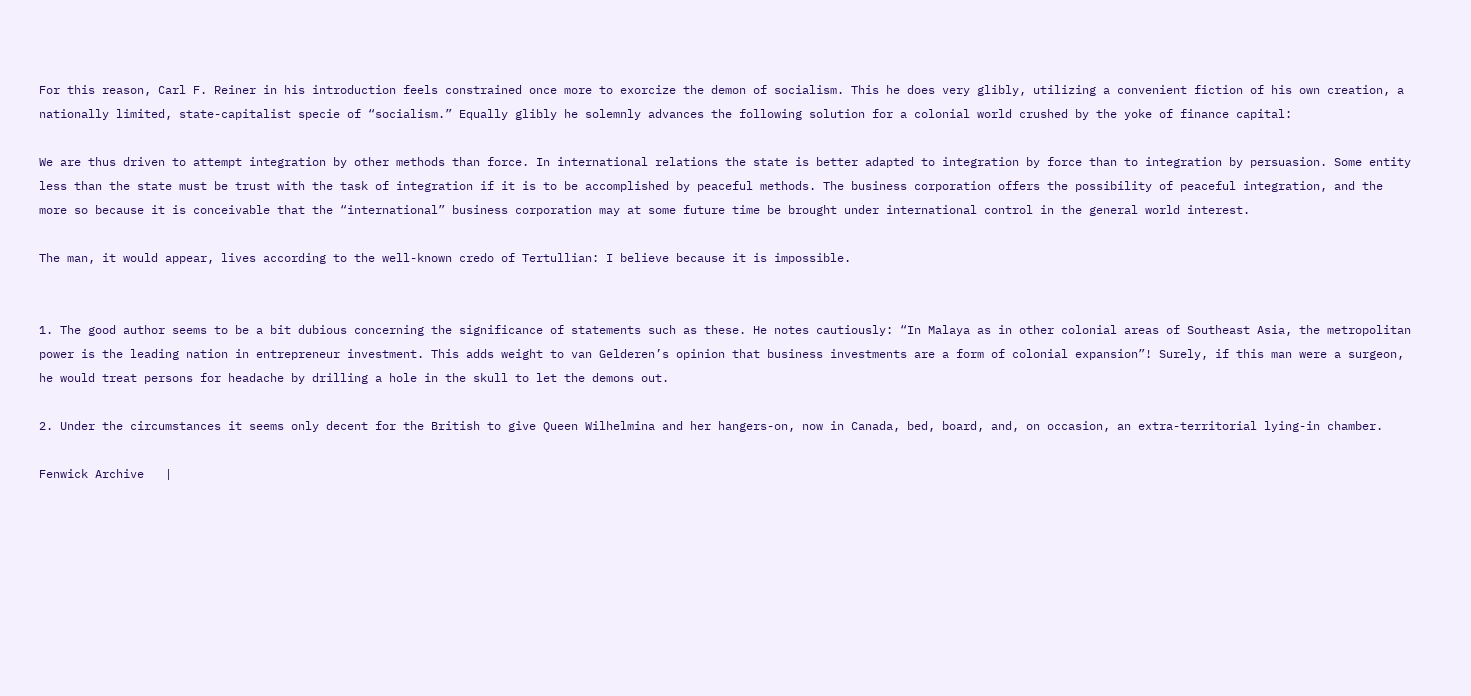For this reason, Carl F. Reiner in his introduction feels constrained once more to exorcize the demon of socialism. This he does very glibly, utilizing a convenient fiction of his own creation, a nationally limited, state-capitalist specie of “socialism.” Equally glibly he solemnly advances the following solution for a colonial world crushed by the yoke of finance capital:

We are thus driven to attempt integration by other methods than force. In international relations the state is better adapted to integration by force than to integration by persuasion. Some entity less than the state must be trust with the task of integration if it is to be accomplished by peaceful methods. The business corporation offers the possibility of peaceful integration, and the more so because it is conceivable that the “international” business corporation may at some future time be brought under international control in the general world interest.

The man, it would appear, lives according to the well-known credo of Tertullian: I believe because it is impossible.


1. The good author seems to be a bit dubious concerning the significance of statements such as these. He notes cautiously: “In Malaya as in other colonial areas of Southeast Asia, the metropolitan power is the leading nation in entrepreneur investment. This adds weight to van Gelderen’s opinion that business investments are a form of colonial expansion”! Surely, if this man were a surgeon, he would treat persons for headache by drilling a hole in the skull to let the demons out.

2. Under the circumstances it seems only decent for the British to give Queen Wilhelmina and her hangers-on, now in Canada, bed, board, and, on occasion, an extra-territorial lying-in chamber.

Fenwick Archive   |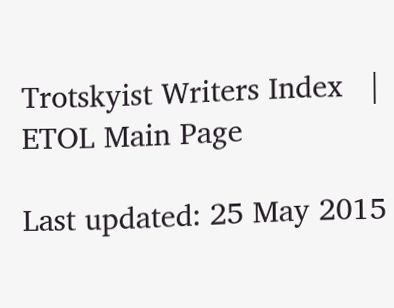Trotskyist Writers Index   |   ETOL Main Page

Last updated: 25 May 2015